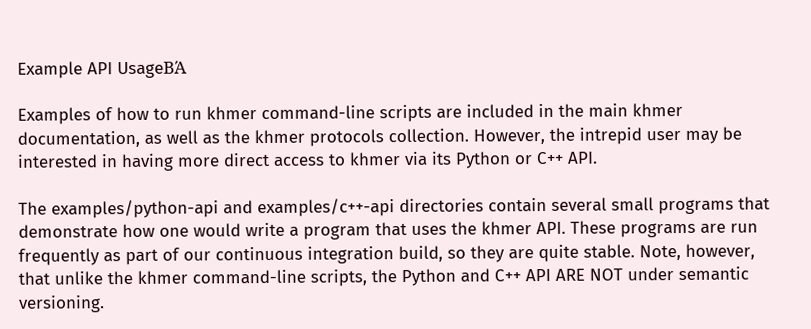Example API UsageΒΆ

Examples of how to run khmer command-line scripts are included in the main khmer documentation, as well as the khmer protocols collection. However, the intrepid user may be interested in having more direct access to khmer via its Python or C++ API.

The examples/python-api and examples/c++-api directories contain several small programs that demonstrate how one would write a program that uses the khmer API. These programs are run frequently as part of our continuous integration build, so they are quite stable. Note, however, that unlike the khmer command-line scripts, the Python and C++ API ARE NOT under semantic versioning.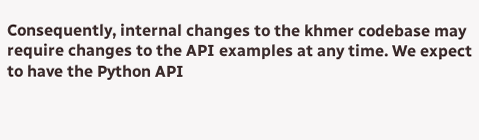Consequently, internal changes to the khmer codebase may require changes to the API examples at any time. We expect to have the Python API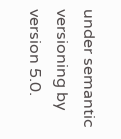under semantic versioning by version 5.0.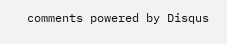comments powered by Disqus